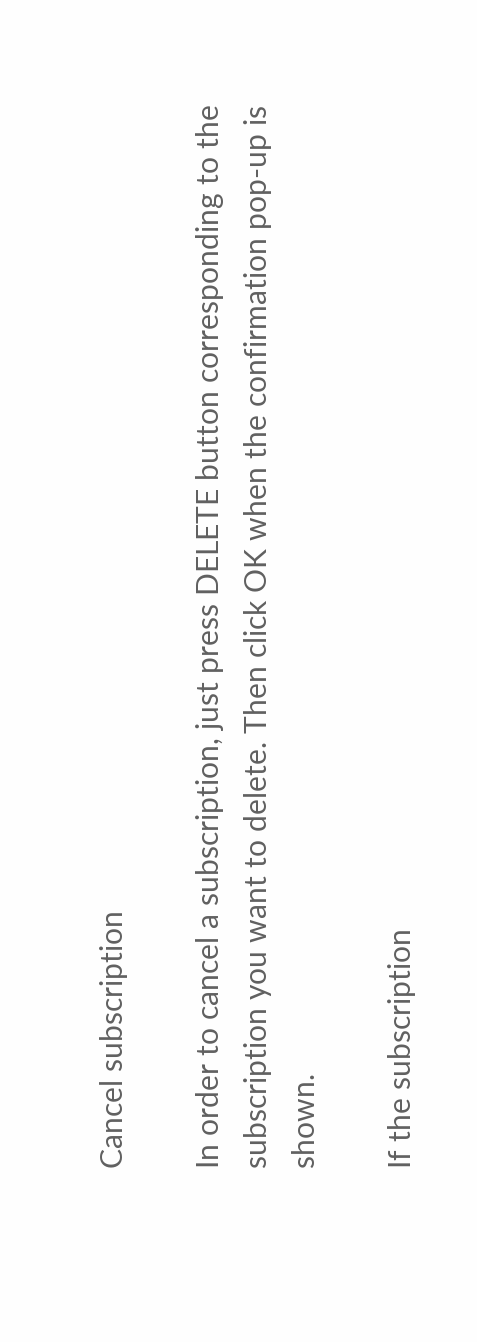Cancel subscription

In order to cancel a subscription, just press DELETE button corresponding to the subscription you want to delete. Then click OK when the confirmation pop-up is shown.

If the subscription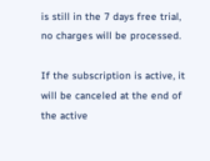is still in the 7 days free trial, no charges will be processed.

If the subscription is active, it will be canceled at the end of the active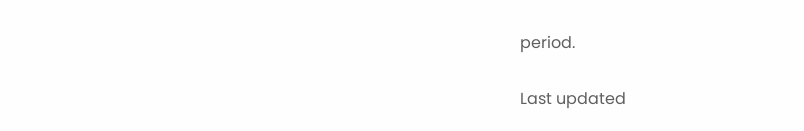period.

Last updated